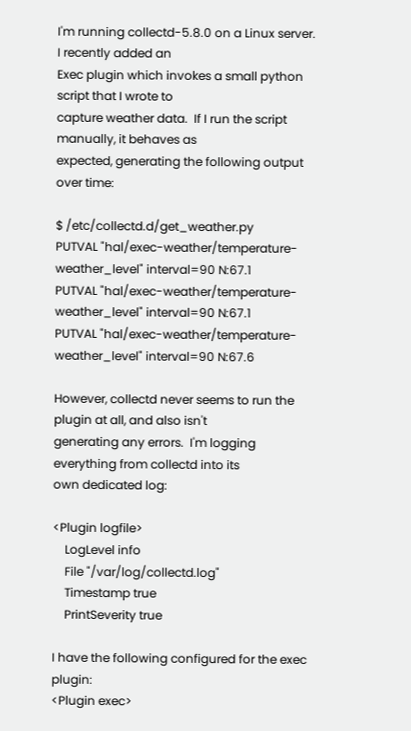I'm running collectd-5.8.0 on a Linux server.  I recently added an
Exec plugin which invokes a small python script that I wrote to
capture weather data.  If I run the script manually, it behaves as
expected, generating the following output over time:

$ /etc/collectd.d/get_weather.py
PUTVAL "hal/exec-weather/temperature-weather_level" interval=90 N:67.1
PUTVAL "hal/exec-weather/temperature-weather_level" interval=90 N:67.1
PUTVAL "hal/exec-weather/temperature-weather_level" interval=90 N:67.6

However, collectd never seems to run the plugin at all, and also isn't
generating any errors.  I'm logging everything from collectd into its
own dedicated log:

<Plugin logfile>
    LogLevel info
    File "/var/log/collectd.log"
    Timestamp true
    PrintSeverity true

I have the following configured for the exec plugin:
<Plugin exec>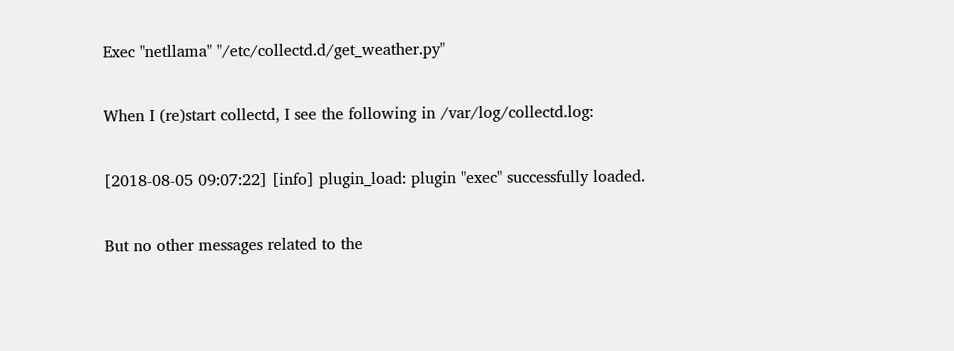Exec "netllama" "/etc/collectd.d/get_weather.py"

When I (re)start collectd, I see the following in /var/log/collectd.log:

[2018-08-05 09:07:22] [info] plugin_load: plugin "exec" successfully loaded.

But no other messages related to the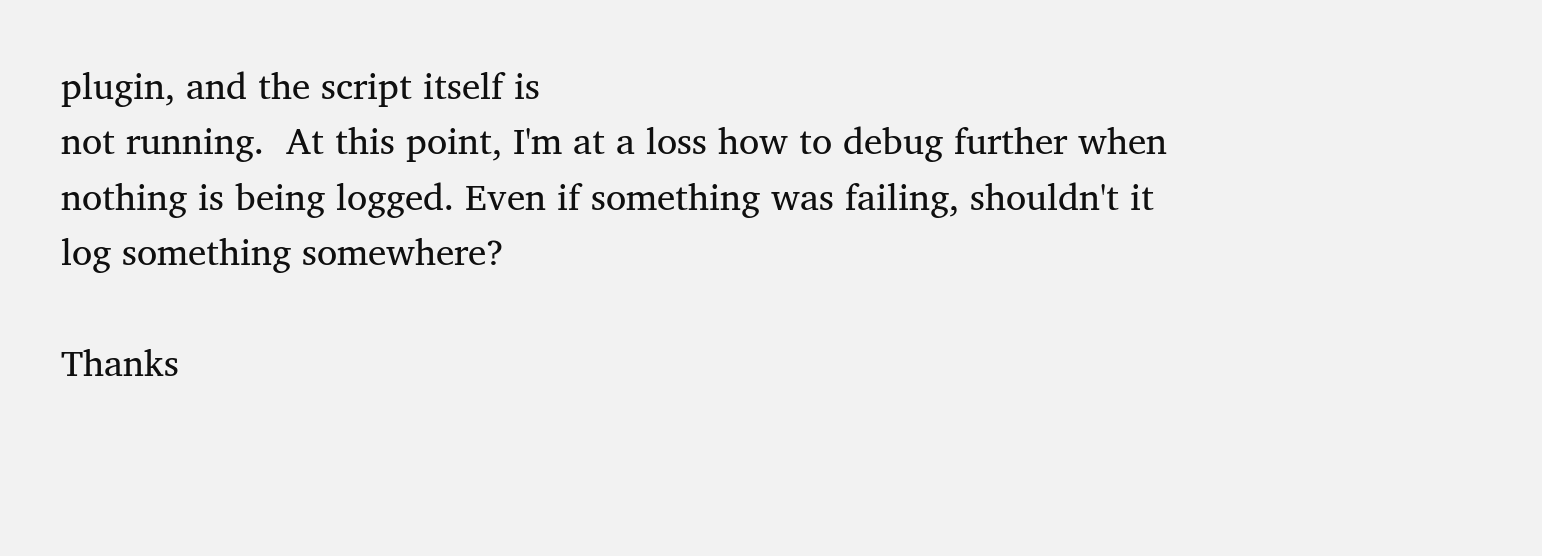plugin, and the script itself is
not running.  At this point, I'm at a loss how to debug further when
nothing is being logged. Even if something was failing, shouldn't it
log something somewhere?

Thanks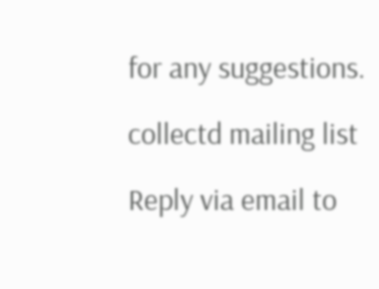for any suggestions.

collectd mailing list

Reply via email to